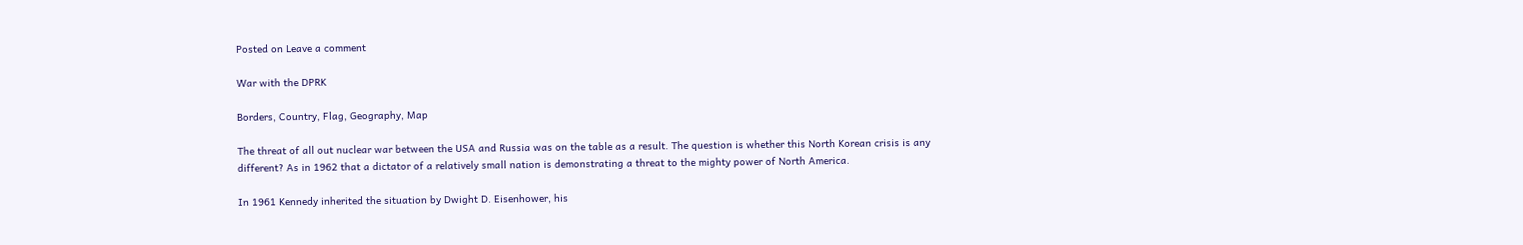Posted on Leave a comment

War with the DPRK

Borders, Country, Flag, Geography, Map

The threat of all out nuclear war between the USA and Russia was on the table as a result. The question is whether this North Korean crisis is any different? As in 1962 that a dictator of a relatively small nation is demonstrating a threat to the mighty power of North America.

In 1961 Kennedy inherited the situation by Dwight D. Eisenhower, his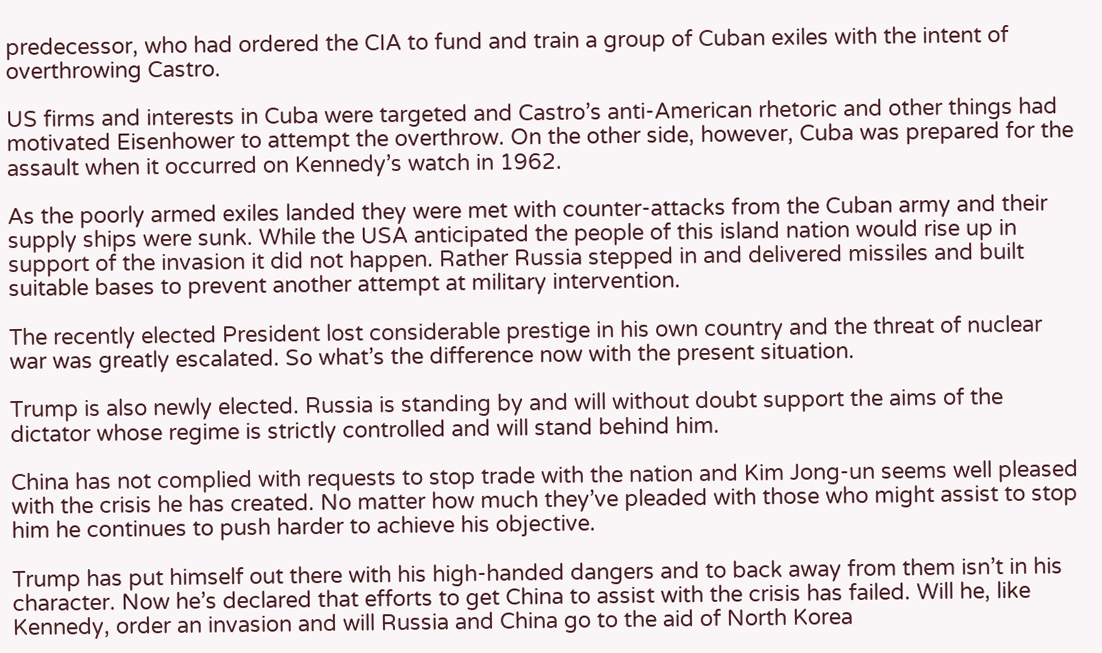predecessor, who had ordered the CIA to fund and train a group of Cuban exiles with the intent of overthrowing Castro.

US firms and interests in Cuba were targeted and Castro’s anti-American rhetoric and other things had motivated Eisenhower to attempt the overthrow. On the other side, however, Cuba was prepared for the assault when it occurred on Kennedy’s watch in 1962.

As the poorly armed exiles landed they were met with counter-attacks from the Cuban army and their supply ships were sunk. While the USA anticipated the people of this island nation would rise up in support of the invasion it did not happen. Rather Russia stepped in and delivered missiles and built suitable bases to prevent another attempt at military intervention.

The recently elected President lost considerable prestige in his own country and the threat of nuclear war was greatly escalated. So what’s the difference now with the present situation.

Trump is also newly elected. Russia is standing by and will without doubt support the aims of the dictator whose regime is strictly controlled and will stand behind him.

China has not complied with requests to stop trade with the nation and Kim Jong-un seems well pleased with the crisis he has created. No matter how much they’ve pleaded with those who might assist to stop him he continues to push harder to achieve his objective.

Trump has put himself out there with his high-handed dangers and to back away from them isn’t in his character. Now he’s declared that efforts to get China to assist with the crisis has failed. Will he, like Kennedy, order an invasion and will Russia and China go to the aid of North Korea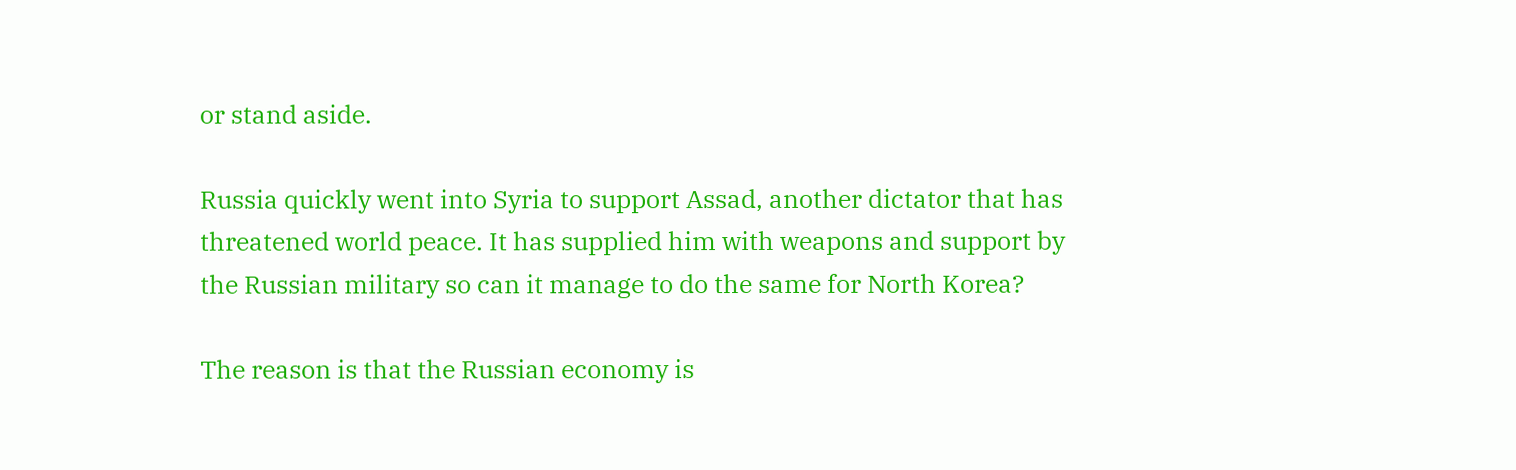or stand aside.

Russia quickly went into Syria to support Assad, another dictator that has threatened world peace. It has supplied him with weapons and support by the Russian military so can it manage to do the same for North Korea?

The reason is that the Russian economy is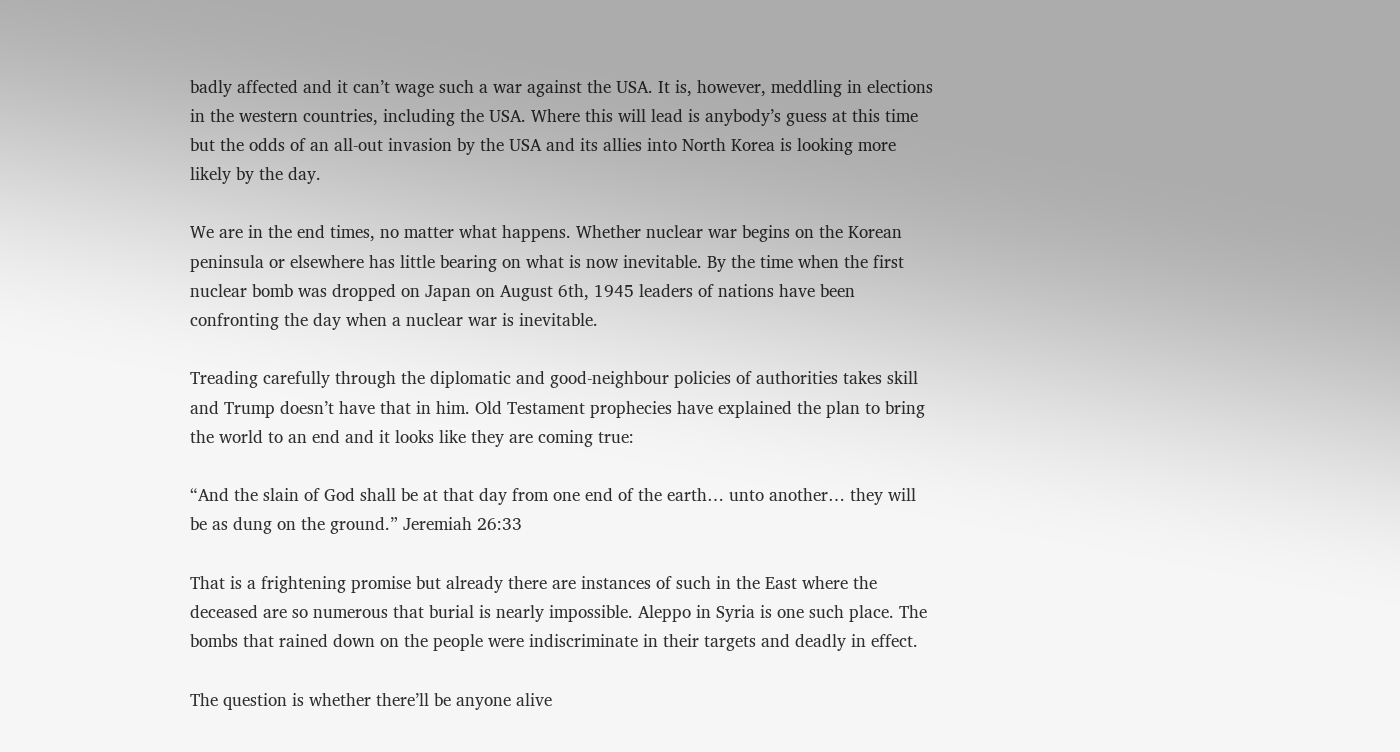badly affected and it can’t wage such a war against the USA. It is, however, meddling in elections in the western countries, including the USA. Where this will lead is anybody’s guess at this time but the odds of an all-out invasion by the USA and its allies into North Korea is looking more likely by the day.

We are in the end times, no matter what happens. Whether nuclear war begins on the Korean peninsula or elsewhere has little bearing on what is now inevitable. By the time when the first nuclear bomb was dropped on Japan on August 6th, 1945 leaders of nations have been confronting the day when a nuclear war is inevitable.

Treading carefully through the diplomatic and good-neighbour policies of authorities takes skill and Trump doesn’t have that in him. Old Testament prophecies have explained the plan to bring the world to an end and it looks like they are coming true:

“And the slain of God shall be at that day from one end of the earth… unto another… they will be as dung on the ground.” Jeremiah 26:33

That is a frightening promise but already there are instances of such in the East where the deceased are so numerous that burial is nearly impossible. Aleppo in Syria is one such place. The bombs that rained down on the people were indiscriminate in their targets and deadly in effect.

The question is whether there’ll be anyone alive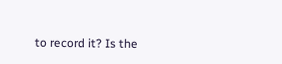to record it? Is the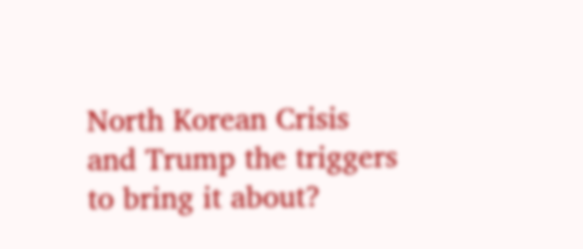North Korean Crisis and Trump the triggers to bring it about?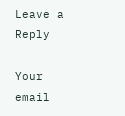Leave a Reply

Your email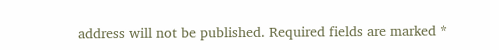address will not be published. Required fields are marked *